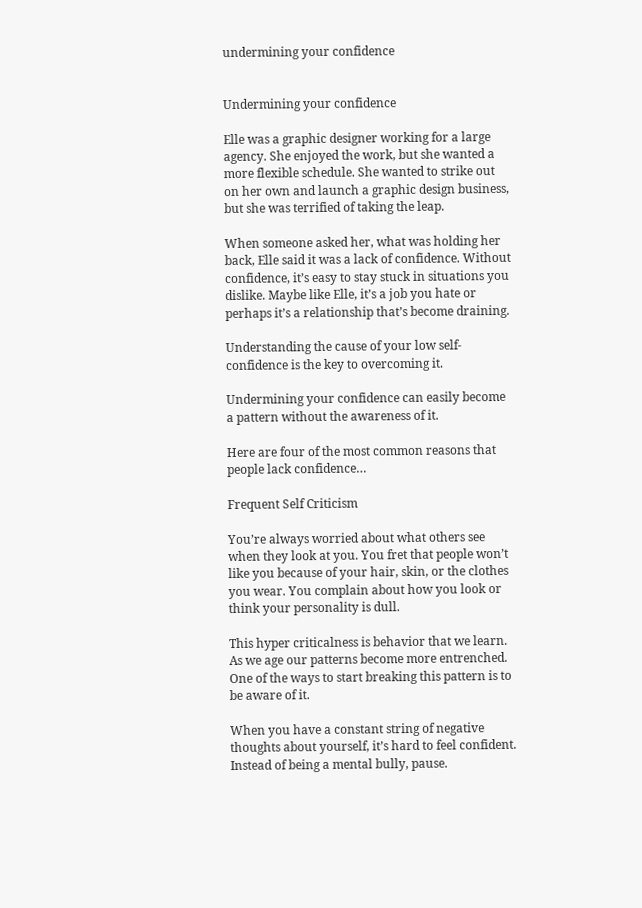undermining your confidence


Undermining your confidence

Elle was a graphic designer working for a large agency. She enjoyed the work, but she wanted a more flexible schedule. She wanted to strike out on her own and launch a graphic design business, but she was terrified of taking the leap.

When someone asked her, what was holding her back, Elle said it was a lack of confidence. Without confidence, it’s easy to stay stuck in situations you dislike. Maybe like Elle, it’s a job you hate or perhaps it’s a relationship that’s become draining.

Understanding the cause of your low self-confidence is the key to overcoming it.

Undermining your confidence can easily become a pattern without the awareness of it.

Here are four of the most common reasons that people lack confidence…

Frequent Self Criticism

You’re always worried about what others see when they look at you. You fret that people won’t like you because of your hair, skin, or the clothes you wear. You complain about how you look or think your personality is dull.

This hyper criticalness is behavior that we learn.  As we age our patterns become more entrenched.  One of the ways to start breaking this pattern is to be aware of it.

When you have a constant string of negative thoughts about yourself, it’s hard to feel confident. Instead of being a mental bully, pause.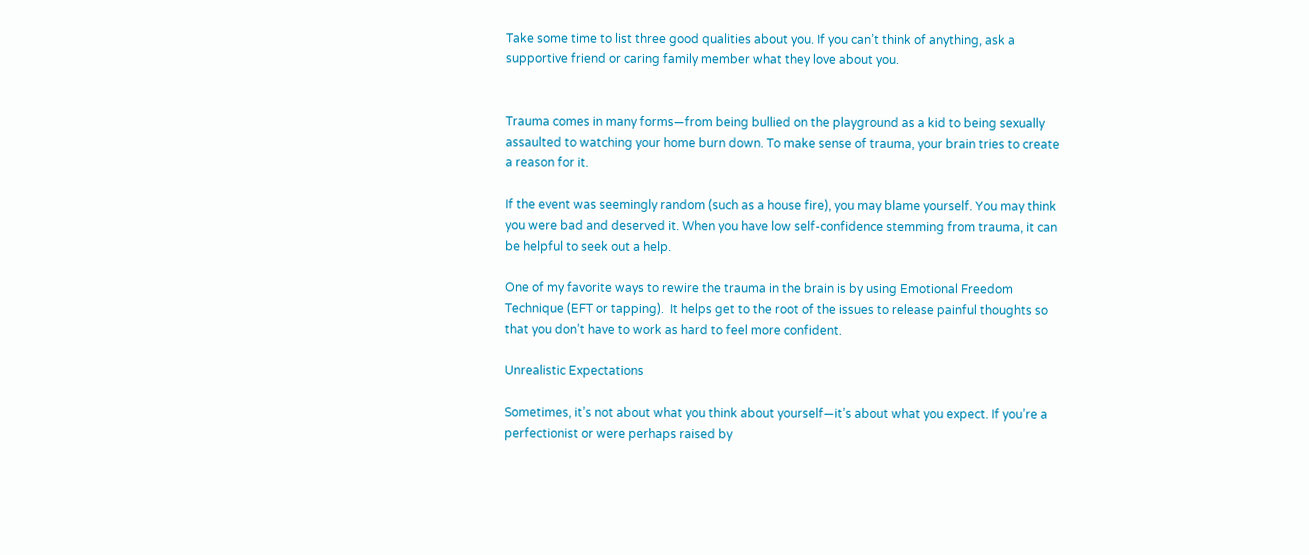Take some time to list three good qualities about you. If you can’t think of anything, ask a supportive friend or caring family member what they love about you.


Trauma comes in many forms—from being bullied on the playground as a kid to being sexually assaulted to watching your home burn down. To make sense of trauma, your brain tries to create a reason for it.

If the event was seemingly random (such as a house fire), you may blame yourself. You may think you were bad and deserved it. When you have low self-confidence stemming from trauma, it can be helpful to seek out a help.

One of my favorite ways to rewire the trauma in the brain is by using Emotional Freedom Technique (EFT or tapping).  It helps get to the root of the issues to release painful thoughts so that you don’t have to work as hard to feel more confident.

Unrealistic Expectations

Sometimes, it’s not about what you think about yourself—it’s about what you expect. If you’re a perfectionist or were perhaps raised by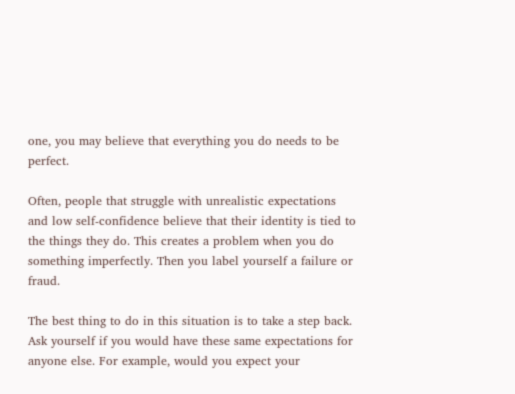one, you may believe that everything you do needs to be perfect.

Often, people that struggle with unrealistic expectations and low self-confidence believe that their identity is tied to the things they do. This creates a problem when you do something imperfectly. Then you label yourself a failure or fraud.

The best thing to do in this situation is to take a step back. Ask yourself if you would have these same expectations for anyone else. For example, would you expect your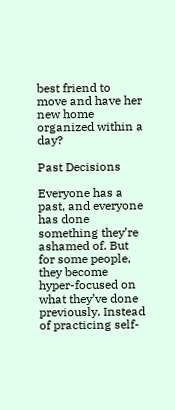best friend to move and have her new home organized within a day?

Past Decisions

Everyone has a past, and everyone has done something they’re ashamed of. But for some people, they become hyper-focused on what they’ve done previously. Instead of practicing self-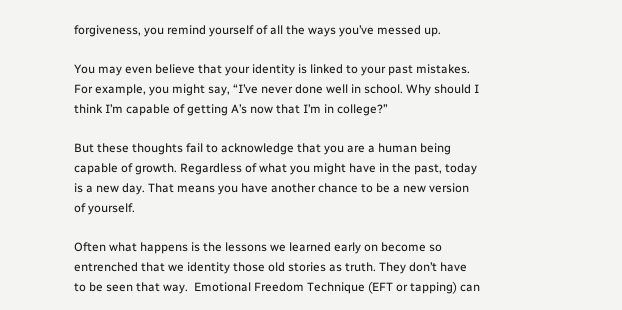forgiveness, you remind yourself of all the ways you’ve messed up.

You may even believe that your identity is linked to your past mistakes. For example, you might say, “I’ve never done well in school. Why should I think I’m capable of getting A’s now that I’m in college?”

But these thoughts fail to acknowledge that you are a human being capable of growth. Regardless of what you might have in the past, today is a new day. That means you have another chance to be a new version of yourself.

Often what happens is the lessons we learned early on become so entrenched that we identity those old stories as truth. They don’t have to be seen that way.  Emotional Freedom Technique (EFT or tapping) can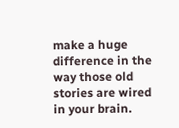make a huge difference in the way those old stories are wired in your brain.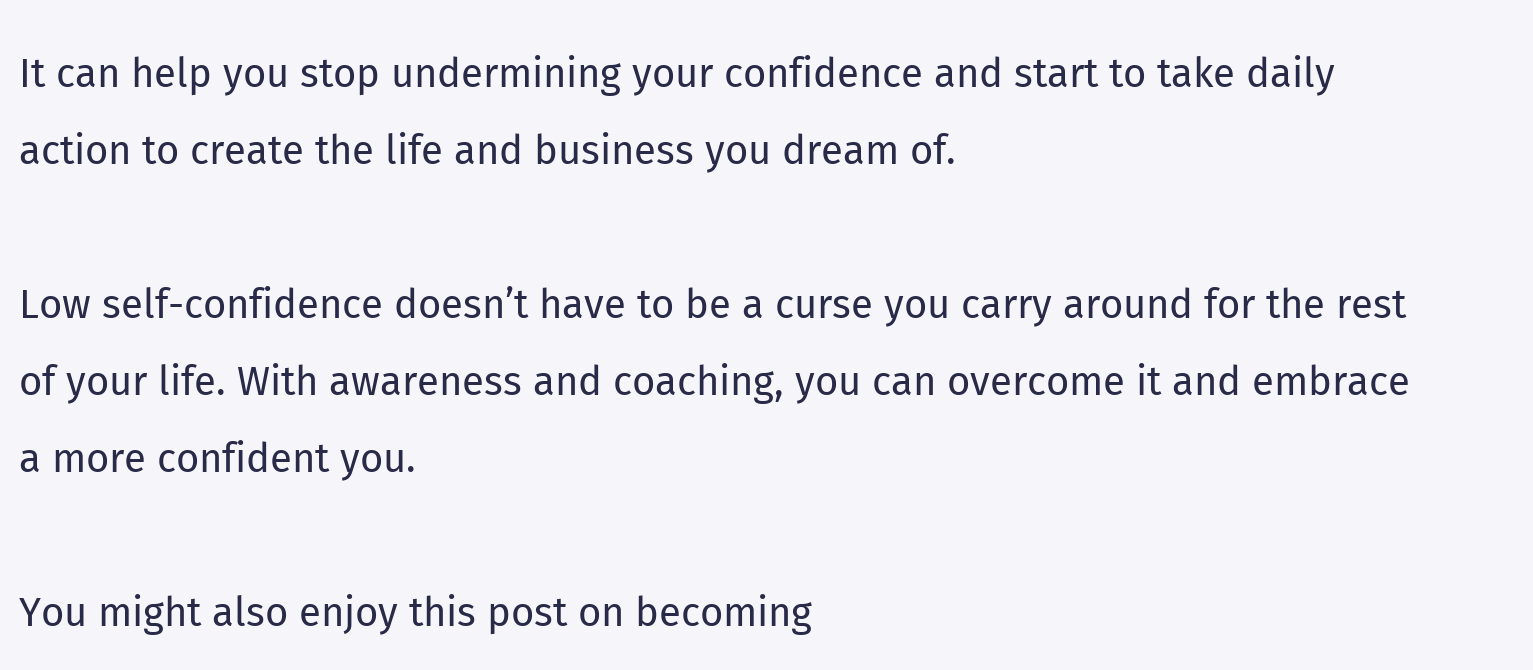It can help you stop undermining your confidence and start to take daily action to create the life and business you dream of.

Low self-confidence doesn’t have to be a curse you carry around for the rest of your life. With awareness and coaching, you can overcome it and embrace a more confident you.

You might also enjoy this post on becoming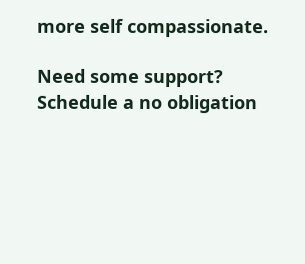more self compassionate.

Need some support? Schedule a no obligation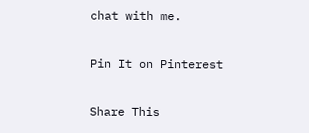chat with me.

Pin It on Pinterest

Share This